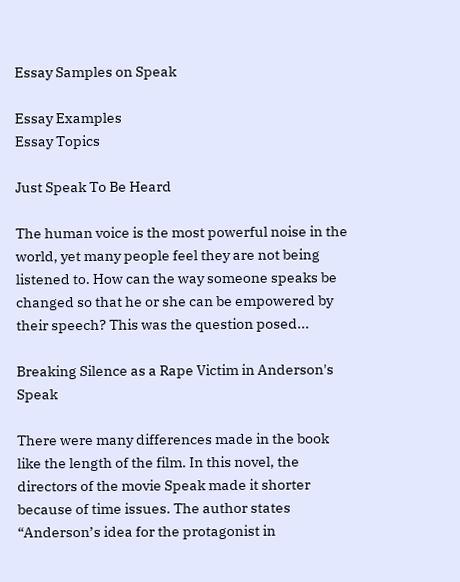Essay Samples on Speak

Essay Examples
Essay Topics

Just Speak To Be Heard

The human voice is the most powerful noise in the world, yet many people feel they are not being listened to. How can the way someone speaks be changed so that he or she can be empowered by their speech? This was the question posed...

Breaking Silence as a Rape Victim in Anderson's Speak

There were many differences made in the book like the length of the film. In this novel, the directors of the movie Speak made it shorter because of time issues. The author states “Anderson’s idea for the protagonist in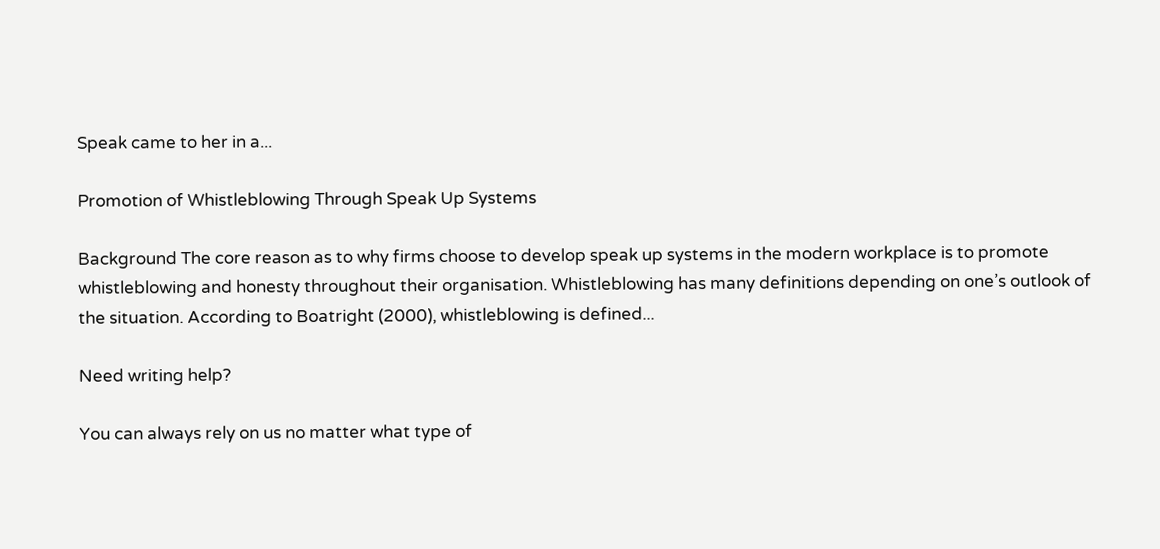Speak came to her in a...

Promotion of Whistleblowing Through Speak Up Systems

Background The core reason as to why firms choose to develop speak up systems in the modern workplace is to promote whistleblowing and honesty throughout their organisation. Whistleblowing has many definitions depending on one’s outlook of the situation. According to Boatright (2000), whistleblowing is defined...

Need writing help?

You can always rely on us no matter what type of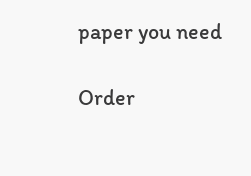paper you need

Order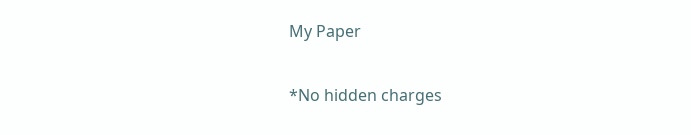My Paper

*No hidden charges